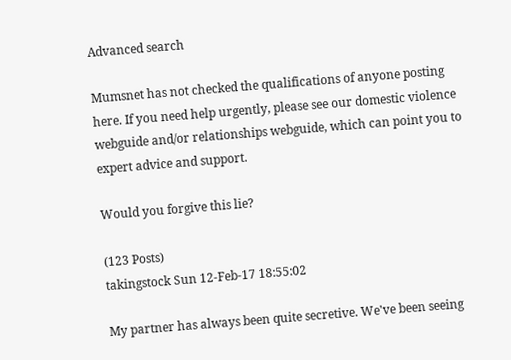Advanced search

Mumsnet has not checked the qualifications of anyone posting here. If you need help urgently, please see our domestic violence webguide and/or relationships webguide, which can point you to expert advice and support.

Would you forgive this lie?

(123 Posts)
takingstock Sun 12-Feb-17 18:55:02

My partner has always been quite secretive. We've been seeing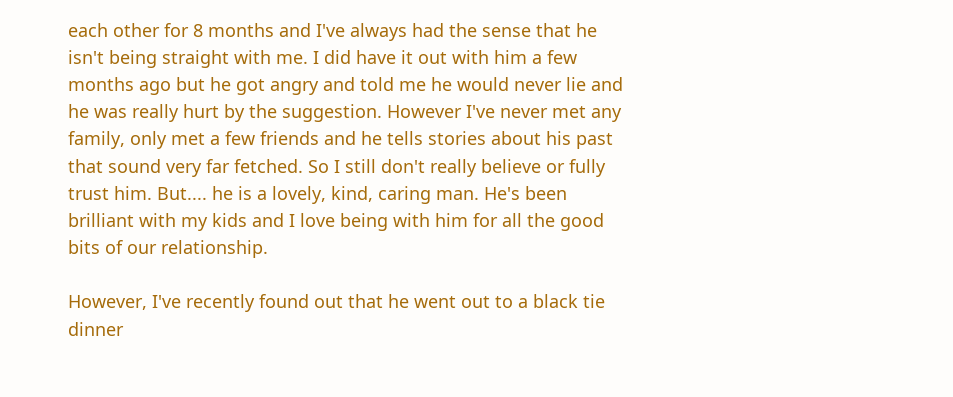each other for 8 months and I've always had the sense that he isn't being straight with me. I did have it out with him a few months ago but he got angry and told me he would never lie and he was really hurt by the suggestion. However I've never met any family, only met a few friends and he tells stories about his past that sound very far fetched. So I still don't really believe or fully trust him. But.... he is a lovely, kind, caring man. He's been brilliant with my kids and I love being with him for all the good bits of our relationship.

However, I've recently found out that he went out to a black tie dinner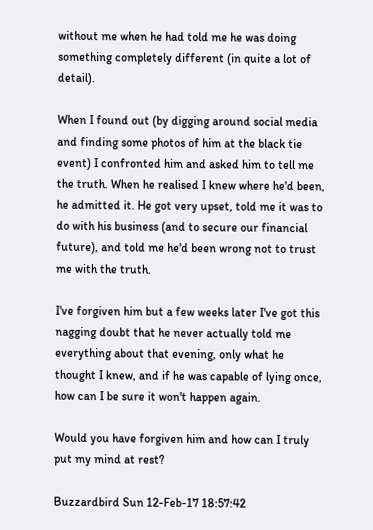without me when he had told me he was doing something completely different (in quite a lot of detail).

When I found out (by digging around social media and finding some photos of him at the black tie event) I confronted him and asked him to tell me the truth. When he realised I knew where he'd been, he admitted it. He got very upset, told me it was to do with his business (and to secure our financial future), and told me he'd been wrong not to trust me with the truth.

I've forgiven him but a few weeks later I've got this nagging doubt that he never actually told me everything about that evening, only what he thought I knew, and if he was capable of lying once, how can I be sure it won't happen again.

Would you have forgiven him and how can I truly put my mind at rest?

Buzzardbird Sun 12-Feb-17 18:57:42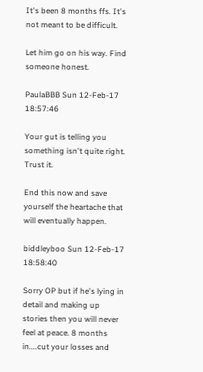It's been 8 months ffs. It's not meant to be difficult.

Let him go on his way. Find someone honest.

PaulaBBB Sun 12-Feb-17 18:57:46

Your gut is telling you something isn't quite right. Trust it.

End this now and save yourself the heartache that will eventually happen.

biddleyboo Sun 12-Feb-17 18:58:40

Sorry OP but if he's lying in detail and making up stories then you will never feel at peace. 8 months in....cut your losses and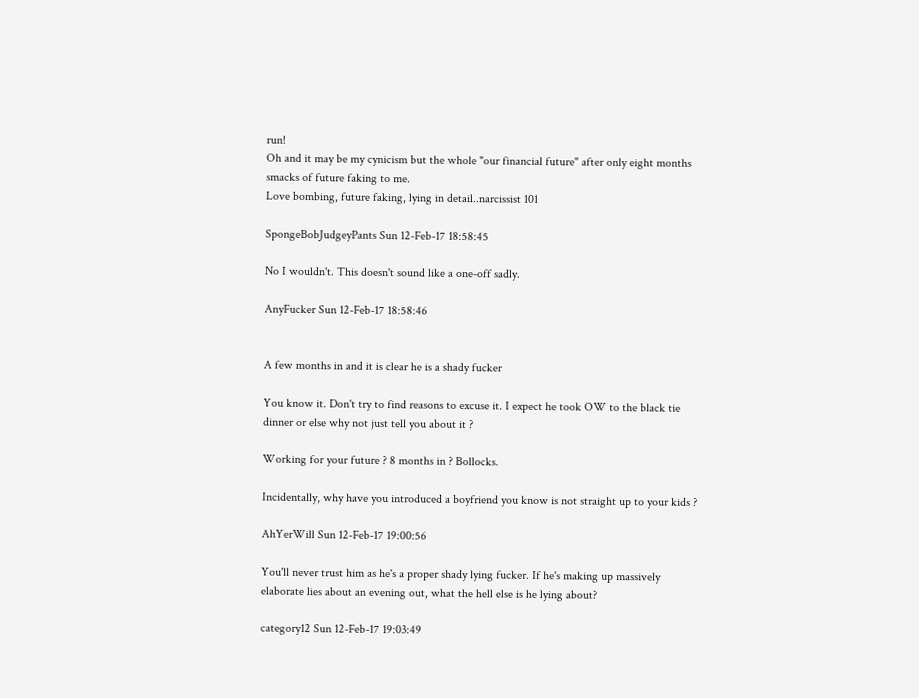run!
Oh and it may be my cynicism but the whole "our financial future" after only eight months smacks of future faking to me.
Love bombing, future faking, lying in detail..narcissist 101

SpongeBobJudgeyPants Sun 12-Feb-17 18:58:45

No I wouldn't. This doesn't sound like a one-off sadly.

AnyFucker Sun 12-Feb-17 18:58:46


A few months in and it is clear he is a shady fucker

You know it. Don't try to find reasons to excuse it. I expect he took OW to the black tie dinner or else why not just tell you about it ?

Working for your future ? 8 months in ? Bollocks.

Incidentally, why have you introduced a boyfriend you know is not straight up to your kids ?

AhYerWill Sun 12-Feb-17 19:00:56

You'll never trust him as he's a proper shady lying fucker. If he's making up massively elaborate lies about an evening out, what the hell else is he lying about?

category12 Sun 12-Feb-17 19:03:49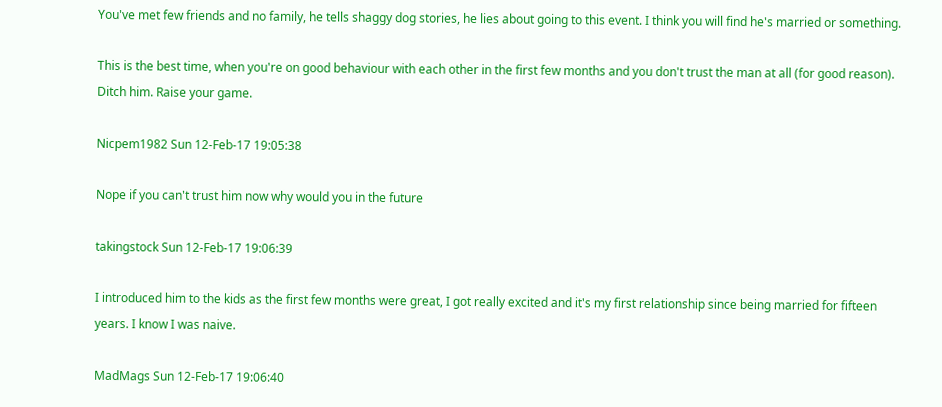You've met few friends and no family, he tells shaggy dog stories, he lies about going to this event. I think you will find he's married or something.

This is the best time, when you're on good behaviour with each other in the first few months and you don't trust the man at all (for good reason). Ditch him. Raise your game.

Nicpem1982 Sun 12-Feb-17 19:05:38

Nope if you can't trust him now why would you in the future

takingstock Sun 12-Feb-17 19:06:39

I introduced him to the kids as the first few months were great, I got really excited and it's my first relationship since being married for fifteen years. I know I was naive.

MadMags Sun 12-Feb-17 19:06:40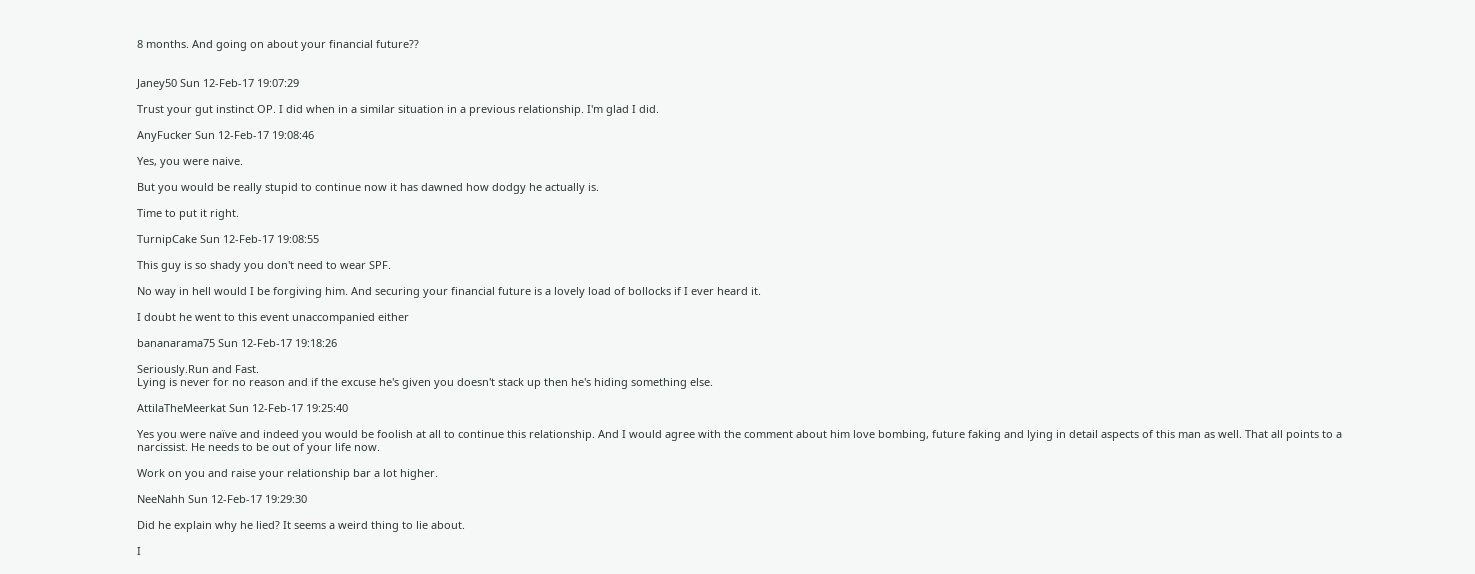8 months. And going on about your financial future??


Janey50 Sun 12-Feb-17 19:07:29

Trust your gut instinct OP. I did when in a similar situation in a previous relationship. I'm glad I did.

AnyFucker Sun 12-Feb-17 19:08:46

Yes, you were naive.

But you would be really stupid to continue now it has dawned how dodgy he actually is.

Time to put it right.

TurnipCake Sun 12-Feb-17 19:08:55

This guy is so shady you don't need to wear SPF.

No way in hell would I be forgiving him. And securing your financial future is a lovely load of bollocks if I ever heard it.

I doubt he went to this event unaccompanied either

bananarama75 Sun 12-Feb-17 19:18:26

Seriously.Run and Fast.
Lying is never for no reason and if the excuse he's given you doesn't stack up then he's hiding something else.

AttilaTheMeerkat Sun 12-Feb-17 19:25:40

Yes you were naïve and indeed you would be foolish at all to continue this relationship. And I would agree with the comment about him love bombing, future faking and lying in detail aspects of this man as well. That all points to a narcissist. He needs to be out of your life now.

Work on you and raise your relationship bar a lot higher.

NeeNahh Sun 12-Feb-17 19:29:30

Did he explain why he lied? It seems a weird thing to lie about.

I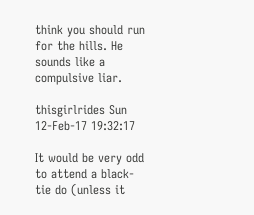think you should run for the hills. He sounds like a compulsive liar.

thisgirlrides Sun 12-Feb-17 19:32:17

It would be very odd to attend a black-tie do (unless it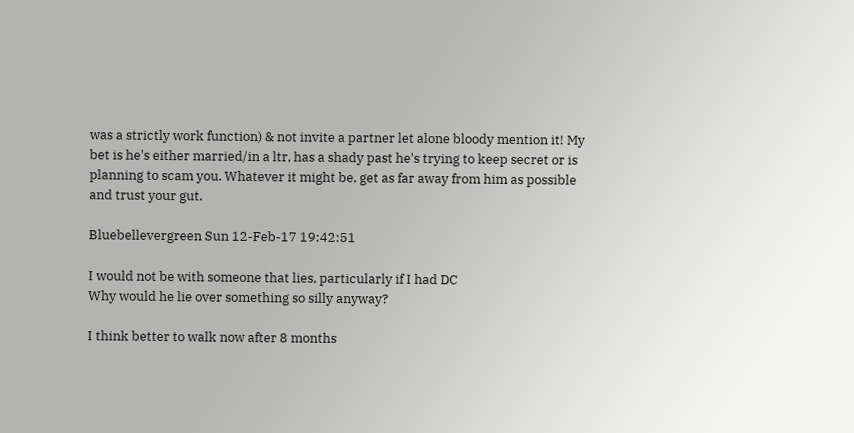was a strictly work function) & not invite a partner let alone bloody mention it! My bet is he's either married/in a ltr, has a shady past he's trying to keep secret or is planning to scam you. Whatever it might be, get as far away from him as possible and trust your gut.

Bluebellevergreen Sun 12-Feb-17 19:42:51

I would not be with someone that lies, particularly if I had DC
Why would he lie over something so silly anyway?

I think better to walk now after 8 months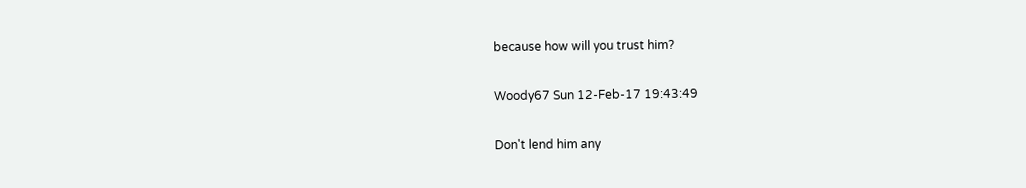because how will you trust him?

Woody67 Sun 12-Feb-17 19:43:49

Don't lend him any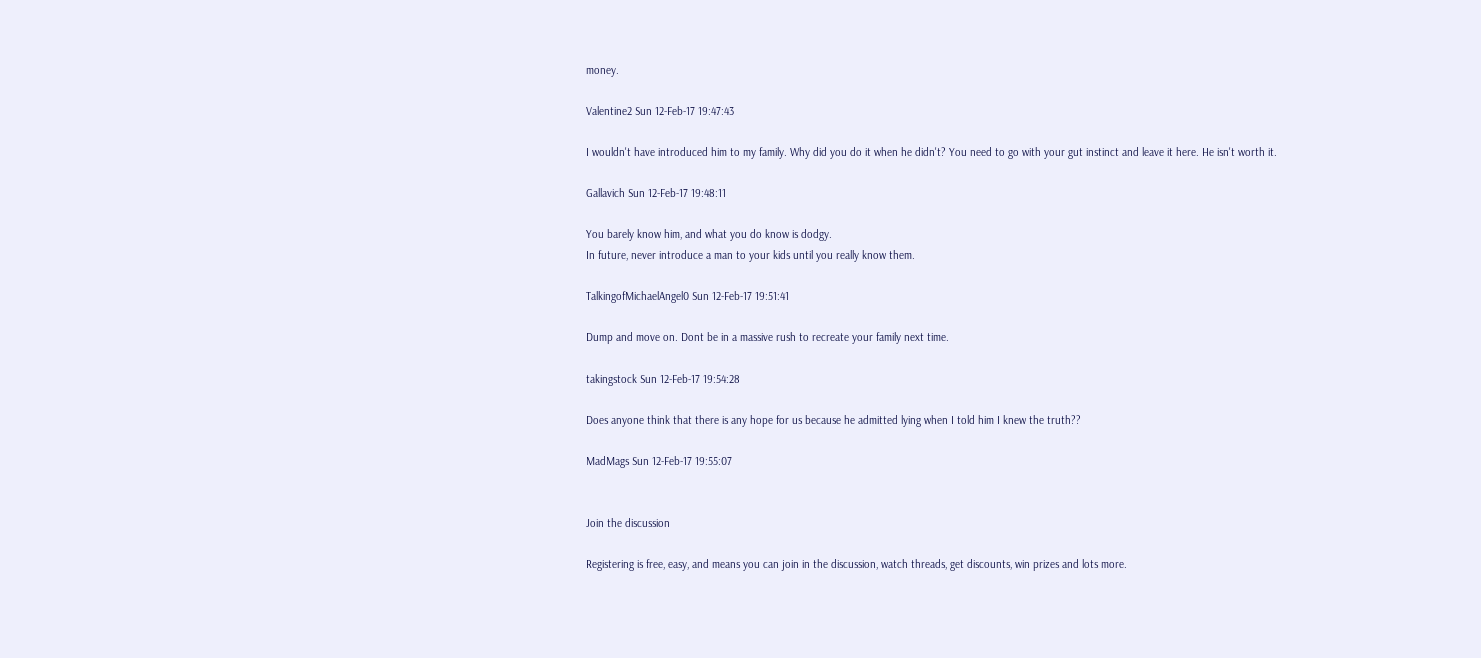money.

Valentine2 Sun 12-Feb-17 19:47:43

I wouldn't have introduced him to my family. Why did you do it when he didn't? You need to go with your gut instinct and leave it here. He isn't worth it.

Gallavich Sun 12-Feb-17 19:48:11

You barely know him, and what you do know is dodgy.
In future, never introduce a man to your kids until you really know them.

TalkingofMichaelAngel0 Sun 12-Feb-17 19:51:41

Dump and move on. Dont be in a massive rush to recreate your family next time.

takingstock Sun 12-Feb-17 19:54:28

Does anyone think that there is any hope for us because he admitted lying when I told him I knew the truth??

MadMags Sun 12-Feb-17 19:55:07


Join the discussion

Registering is free, easy, and means you can join in the discussion, watch threads, get discounts, win prizes and lots more.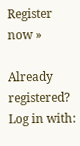Register now »

Already registered? Log in with: